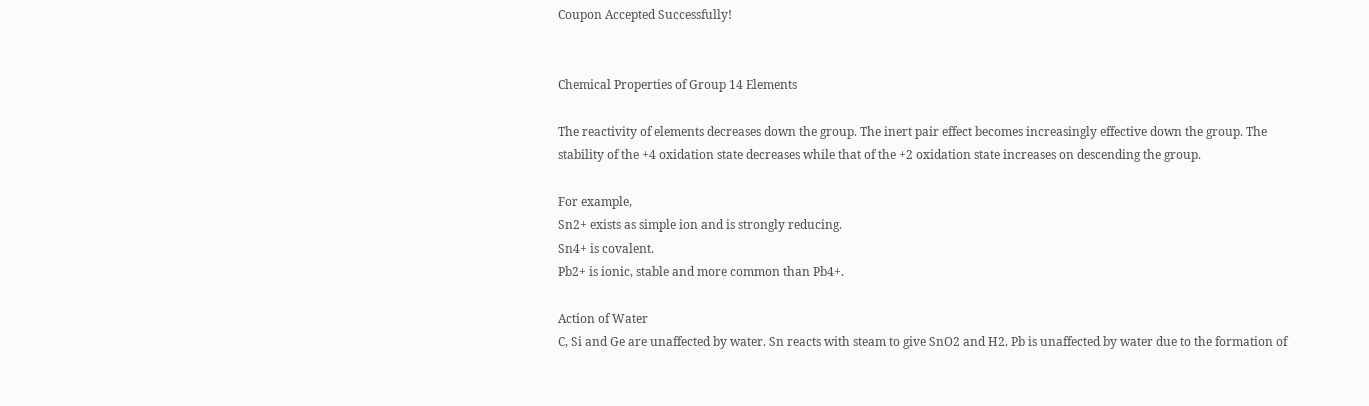Coupon Accepted Successfully!


Chemical Properties of Group 14 Elements

The reactivity of elements decreases down the group. The inert pair effect becomes increasingly effective down the group. The stability of the +4 oxidation state decreases while that of the +2 oxidation state increases on descending the group.

For example,
Sn2+ exists as simple ion and is strongly reducing.
Sn4+ is covalent.
Pb2+ is ionic, stable and more common than Pb4+.

Action of Water
C, Si and Ge are unaffected by water. Sn reacts with steam to give SnO2 and H2. Pb is unaffected by water due to the formation of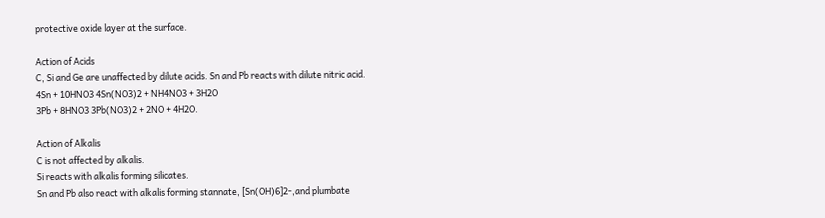protective oxide layer at the surface.

Action of Acids
C, Si and Ge are unaffected by dilute acids. Sn and Pb reacts with dilute nitric acid.
4Sn + 10HNO3 4Sn(NO3)2 + NH4NO3 + 3H2O
3Pb + 8HNO3 3Pb(NO3)2 + 2NO + 4H2O.

Action of Alkalis
C is not affected by alkalis.
Si reacts with alkalis forming silicates.
Sn and Pb also react with alkalis forming stannate, [Sn(OH)6]2-,and plumbate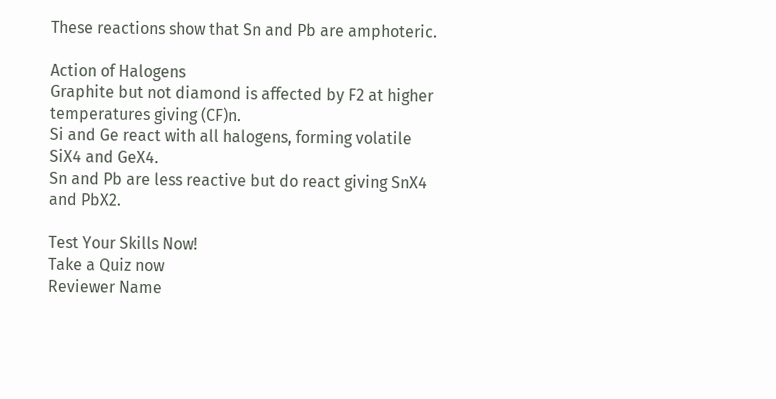These reactions show that Sn and Pb are amphoteric.

Action of Halogens
Graphite but not diamond is affected by F2 at higher temperatures giving (CF)n.
Si and Ge react with all halogens, forming volatile SiX4 and GeX4.
Sn and Pb are less reactive but do react giving SnX4 and PbX2.

Test Your Skills Now!
Take a Quiz now
Reviewer Name